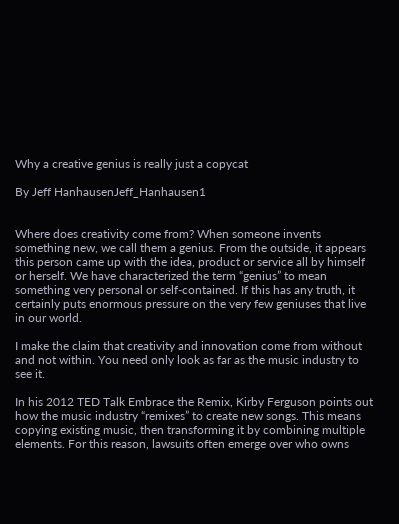Why a creative genius is really just a copycat

By Jeff HanhausenJeff_Hanhausen1


Where does creativity come from? When someone invents something new, we call them a genius. From the outside, it appears this person came up with the idea, product or service all by himself or herself. We have characterized the term “genius” to mean something very personal or self-contained. If this has any truth, it certainly puts enormous pressure on the very few geniuses that live in our world.

I make the claim that creativity and innovation come from without and not within. You need only look as far as the music industry to see it.

In his 2012 TED Talk Embrace the Remix, Kirby Ferguson points out how the music industry “remixes” to create new songs. This means copying existing music, then transforming it by combining multiple elements. For this reason, lawsuits often emerge over who owns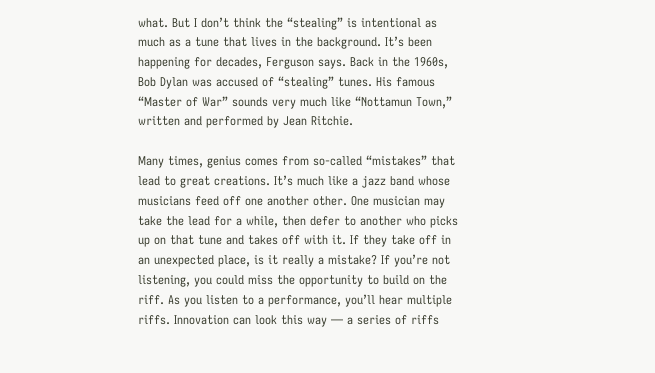what. But I don’t think the “stealing” is intentional as much as a tune that lives in the background. It’s been happening for decades, Ferguson says. Back in the 1960s, Bob Dylan was accused of “stealing” tunes. His famous “Master of War” sounds very much like “Nottamun Town,” written and performed by Jean Ritchie.

Many times, genius comes from so-called “mistakes” that lead to great creations. It’s much like a jazz band whose musicians feed off one another other. One musician may take the lead for a while, then defer to another who picks up on that tune and takes off with it. If they take off in an unexpected place, is it really a mistake? If you’re not listening, you could miss the opportunity to build on the riff. As you listen to a performance, you’ll hear multiple riffs. Innovation can look this way — a series of riffs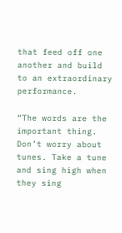that feed off one another and build to an extraordinary performance.

“The words are the important thing. Don’t worry about tunes. Take a tune and sing high when they sing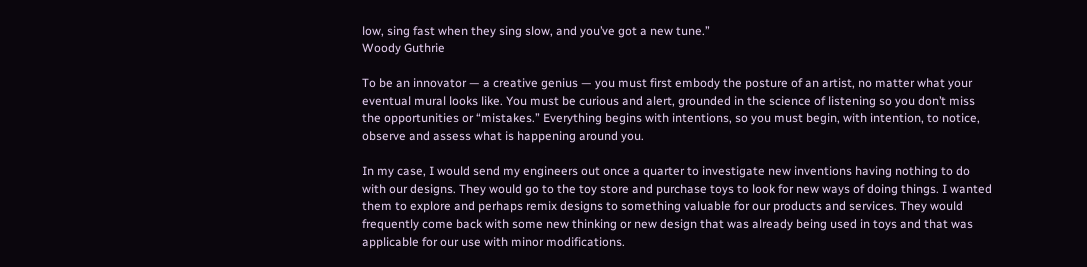low, sing fast when they sing slow, and you’ve got a new tune.”
Woody Guthrie

To be an innovator — a creative genius — you must first embody the posture of an artist, no matter what your eventual mural looks like. You must be curious and alert, grounded in the science of listening so you don’t miss the opportunities or “mistakes.” Everything begins with intentions, so you must begin, with intention, to notice, observe and assess what is happening around you.

In my case, I would send my engineers out once a quarter to investigate new inventions having nothing to do with our designs. They would go to the toy store and purchase toys to look for new ways of doing things. I wanted them to explore and perhaps remix designs to something valuable for our products and services. They would frequently come back with some new thinking or new design that was already being used in toys and that was applicable for our use with minor modifications.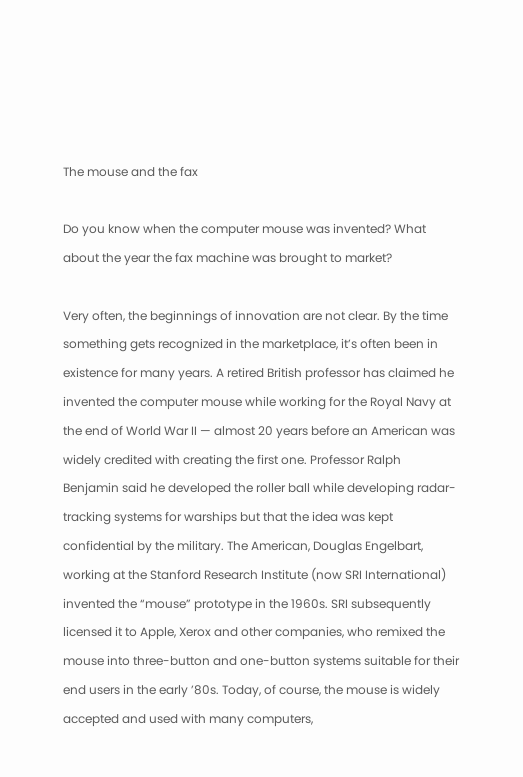The mouse and the fax

Do you know when the computer mouse was invented? What about the year the fax machine was brought to market?

Very often, the beginnings of innovation are not clear. By the time something gets recognized in the marketplace, it’s often been in existence for many years. A retired British professor has claimed he invented the computer mouse while working for the Royal Navy at the end of World War II — almost 20 years before an American was widely credited with creating the first one. Professor Ralph Benjamin said he developed the roller ball while developing radar-tracking systems for warships but that the idea was kept confidential by the military. The American, Douglas Engelbart, working at the Stanford Research Institute (now SRI International) invented the “mouse” prototype in the 1960s. SRI subsequently licensed it to Apple, Xerox and other companies, who remixed the mouse into three-button and one-button systems suitable for their end users in the early ’80s. Today, of course, the mouse is widely accepted and used with many computers,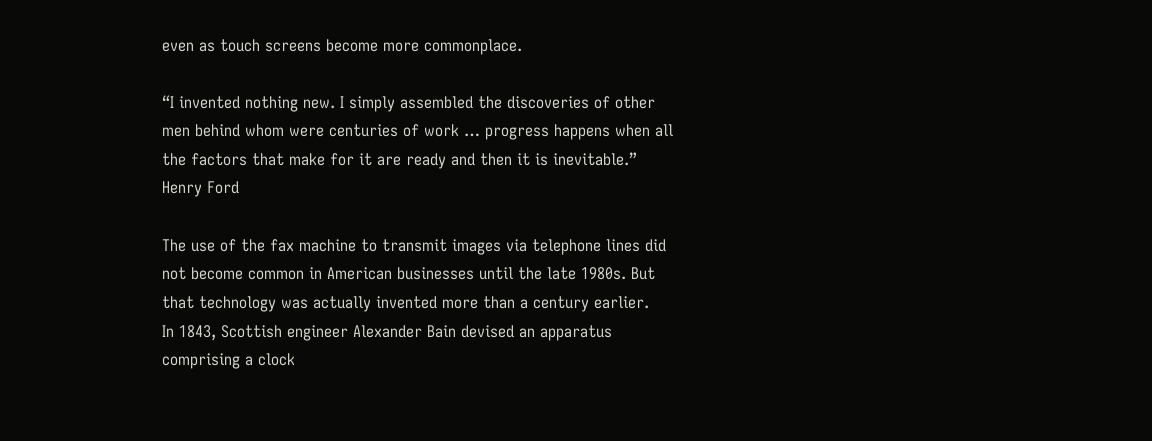even as touch screens become more commonplace.

“I invented nothing new. I simply assembled the discoveries of other men behind whom were centuries of work … progress happens when all the factors that make for it are ready and then it is inevitable.”
Henry Ford

The use of the fax machine to transmit images via telephone lines did not become common in American businesses until the late 1980s. But that technology was actually invented more than a century earlier.
In 1843, Scottish engineer Alexander Bain devised an apparatus comprising a clock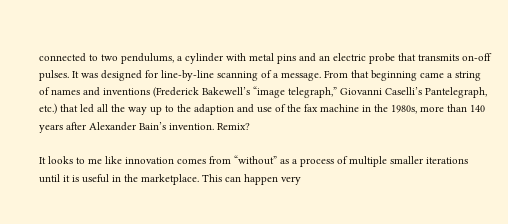connected to two pendulums, a cylinder with metal pins and an electric probe that transmits on-off pulses. It was designed for line-by-line scanning of a message. From that beginning came a string of names and inventions (Frederick Bakewell’s “image telegraph,” Giovanni Caselli’s Pantelegraph, etc.) that led all the way up to the adaption and use of the fax machine in the 1980s, more than 140 years after Alexander Bain’s invention. Remix?

It looks to me like innovation comes from “without” as a process of multiple smaller iterations until it is useful in the marketplace. This can happen very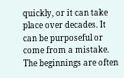quickly, or it can take place over decades. It can be purposeful or come from a mistake. The beginnings are often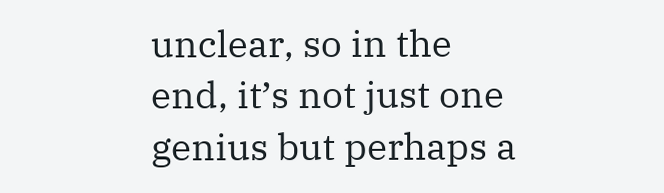unclear, so in the end, it’s not just one genius but perhaps a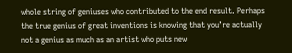whole string of geniuses who contributed to the end result. Perhaps the true genius of great inventions is knowing that you’re actually not a genius as much as an artist who puts new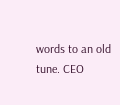words to an old tune. CEO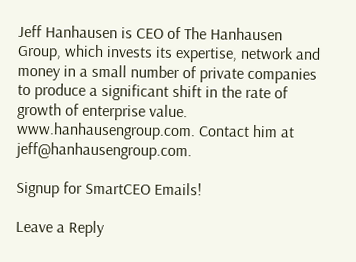Jeff Hanhausen is CEO of The Hanhausen Group, which invests its expertise, network and money in a small number of private companies to produce a significant shift in the rate of growth of enterprise value. www.hanhausengroup.com. Contact him at jeff@hanhausengroup.com.

Signup for SmartCEO Emails!

Leave a Reply